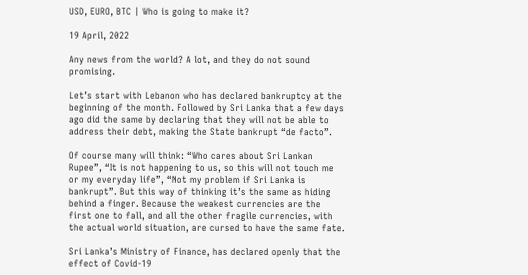USD, EURO, BTC | Who is going to make it?

19 April, 2022

Any news from the world? A lot, and they do not sound promising.

Let’s start with Lebanon who has declared bankruptcy at the beginning of the month. Followed by Sri Lanka that a few days ago did the same by declaring that they will not be able to address their debt, making the State bankrupt “de facto”.

Of course many will think: “Who cares about Sri Lankan Rupee”, “It is not happening to us, so this will not touch me or my everyday life”, “Not my problem if Sri Lanka is bankrupt”. But this way of thinking it’s the same as hiding behind a finger. Because the weakest currencies are the first one to fall, and all the other fragile currencies, with the actual world situation, are cursed to have the same fate.

Sri Lanka’s Ministry of Finance, has declared openly that the effect of Covid-19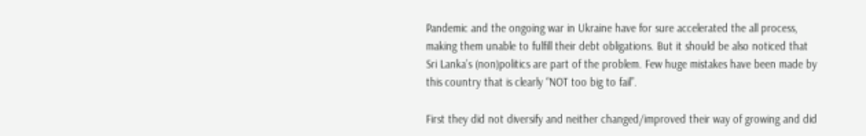Pandemic and the ongoing war in Ukraine have for sure accelerated the all process, making them unable to fulfill their debt obligations. But it should be also noticed that Sri Lanka’s (non)politics are part of the problem. Few huge mistakes have been made by this country that is clearly “NOT too big to fail”.

First they did not diversify and neither changed/improved their way of growing and did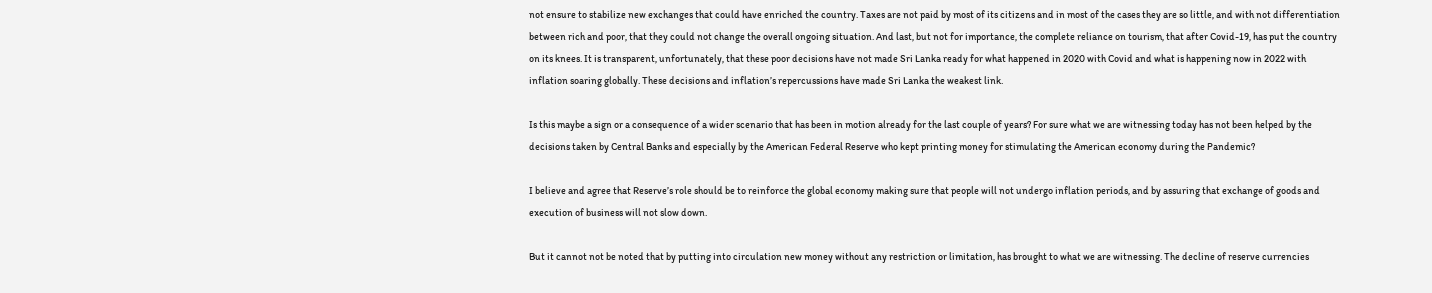not ensure to stabilize new exchanges that could have enriched the country. Taxes are not paid by most of its citizens and in most of the cases they are so little, and with not differentiation between rich and poor, that they could not change the overall ongoing situation. And last, but not for importance, the complete reliance on tourism, that after Covid-19, has put the country on its knees. It is transparent, unfortunately, that these poor decisions have not made Sri Lanka ready for what happened in 2020 with Covid and what is happening now in 2022 with inflation soaring globally. These decisions and inflation’s repercussions have made Sri Lanka the weakest link.

Is this maybe a sign or a consequence of a wider scenario that has been in motion already for the last couple of years? For sure what we are witnessing today has not been helped by the decisions taken by Central Banks and especially by the American Federal Reserve who kept printing money for stimulating the American economy during the Pandemic?

I believe and agree that Reserve’s role should be to reinforce the global economy making sure that people will not undergo inflation periods, and by assuring that exchange of goods and execution of business will not slow down.

But it cannot not be noted that by putting into circulation new money without any restriction or limitation, has brought to what we are witnessing. The decline of reserve currencies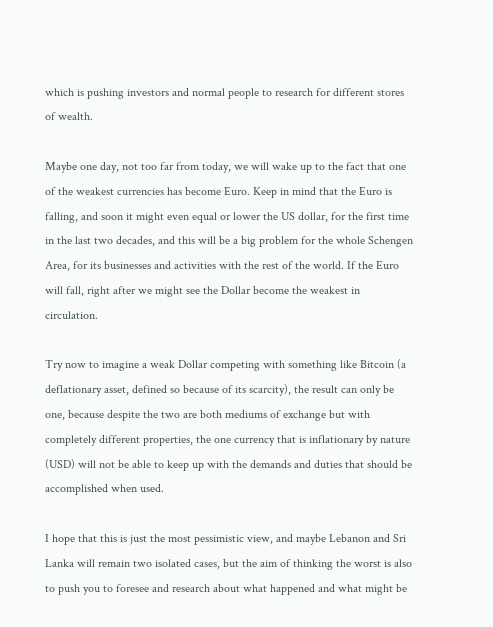which is pushing investors and normal people to research for different stores of wealth.

Maybe one day, not too far from today, we will wake up to the fact that one of the weakest currencies has become Euro. Keep in mind that the Euro is falling, and soon it might even equal or lower the US dollar, for the first time in the last two decades, and this will be a big problem for the whole Schengen Area, for its businesses and activities with the rest of the world. If the Euro will fall, right after we might see the Dollar become the weakest in circulation.

Try now to imagine a weak Dollar competing with something like Bitcoin (a deflationary asset, defined so because of its scarcity), the result can only be one, because despite the two are both mediums of exchange but with completely different properties, the one currency that is inflationary by nature (USD) will not be able to keep up with the demands and duties that should be accomplished when used.

I hope that this is just the most pessimistic view, and maybe Lebanon and Sri Lanka will remain two isolated cases, but the aim of thinking the worst is also to push you to foresee and research about what happened and what might be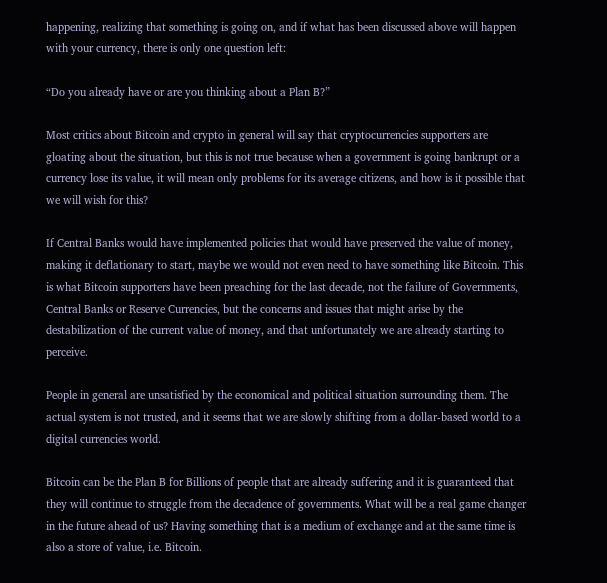happening, realizing that something is going on, and if what has been discussed above will happen with your currency, there is only one question left:

“Do you already have or are you thinking about a Plan B?”

Most critics about Bitcoin and crypto in general will say that cryptocurrencies supporters are gloating about the situation, but this is not true because when a government is going bankrupt or a currency lose its value, it will mean only problems for its average citizens, and how is it possible that we will wish for this?

If Central Banks would have implemented policies that would have preserved the value of money, making it deflationary to start, maybe we would not even need to have something like Bitcoin. This is what Bitcoin supporters have been preaching for the last decade, not the failure of Governments, Central Banks or Reserve Currencies, but the concerns and issues that might arise by the destabilization of the current value of money, and that unfortunately we are already starting to perceive.

People in general are unsatisfied by the economical and political situation surrounding them. The actual system is not trusted, and it seems that we are slowly shifting from a dollar-based world to a digital currencies world.

Bitcoin can be the Plan B for Billions of people that are already suffering and it is guaranteed that they will continue to struggle from the decadence of governments. What will be a real game changer in the future ahead of us? Having something that is a medium of exchange and at the same time is also a store of value, i.e. Bitcoin.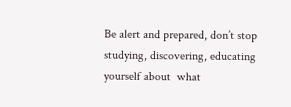Be alert and prepared, don’t stop studying, discovering, educating yourself about  what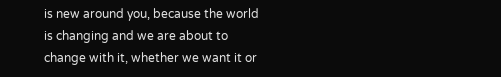is new around you, because the world is changing and we are about to change with it, whether we want it or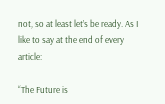not, so at least let’s be ready. As I like to say at the end of every article:

“The Future is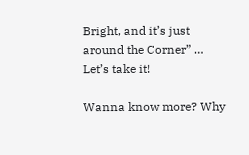Bright, and it’s just around the Corner” … Let’s take it!

Wanna know more? Why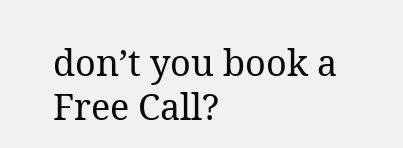don’t you book a Free Call?